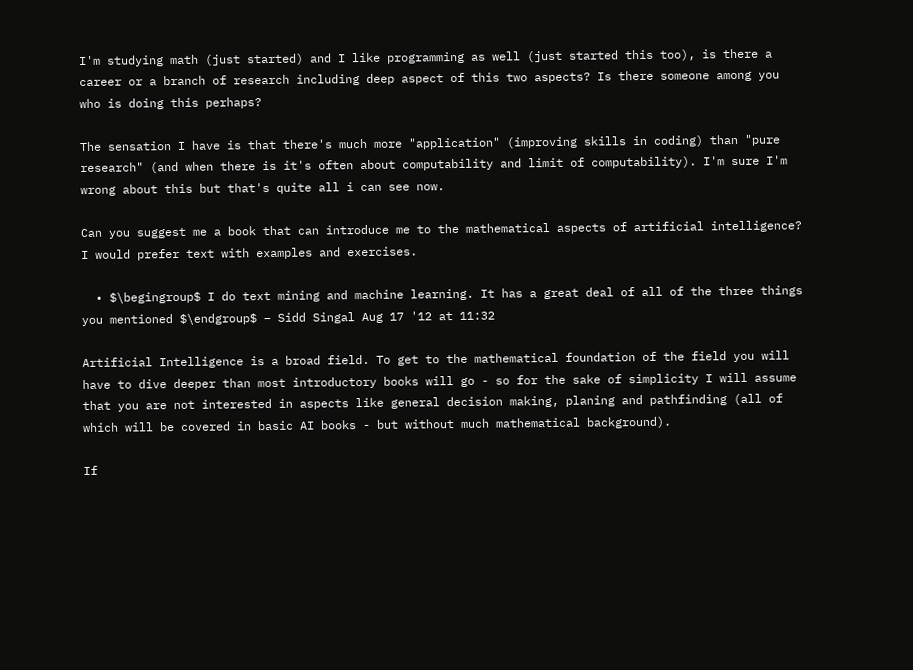I'm studying math (just started) and I like programming as well (just started this too), is there a career or a branch of research including deep aspect of this two aspects? Is there someone among you who is doing this perhaps?

The sensation I have is that there's much more "application" (improving skills in coding) than "pure research" (and when there is it's often about computability and limit of computability). I'm sure I'm wrong about this but that's quite all i can see now.

Can you suggest me a book that can introduce me to the mathematical aspects of artificial intelligence? I would prefer text with examples and exercises.

  • $\begingroup$ I do text mining and machine learning. It has a great deal of all of the three things you mentioned $\endgroup$ – Sidd Singal Aug 17 '12 at 11:32

Artificial Intelligence is a broad field. To get to the mathematical foundation of the field you will have to dive deeper than most introductory books will go - so for the sake of simplicity I will assume that you are not interested in aspects like general decision making, planing and pathfinding (all of which will be covered in basic AI books - but without much mathematical background).

If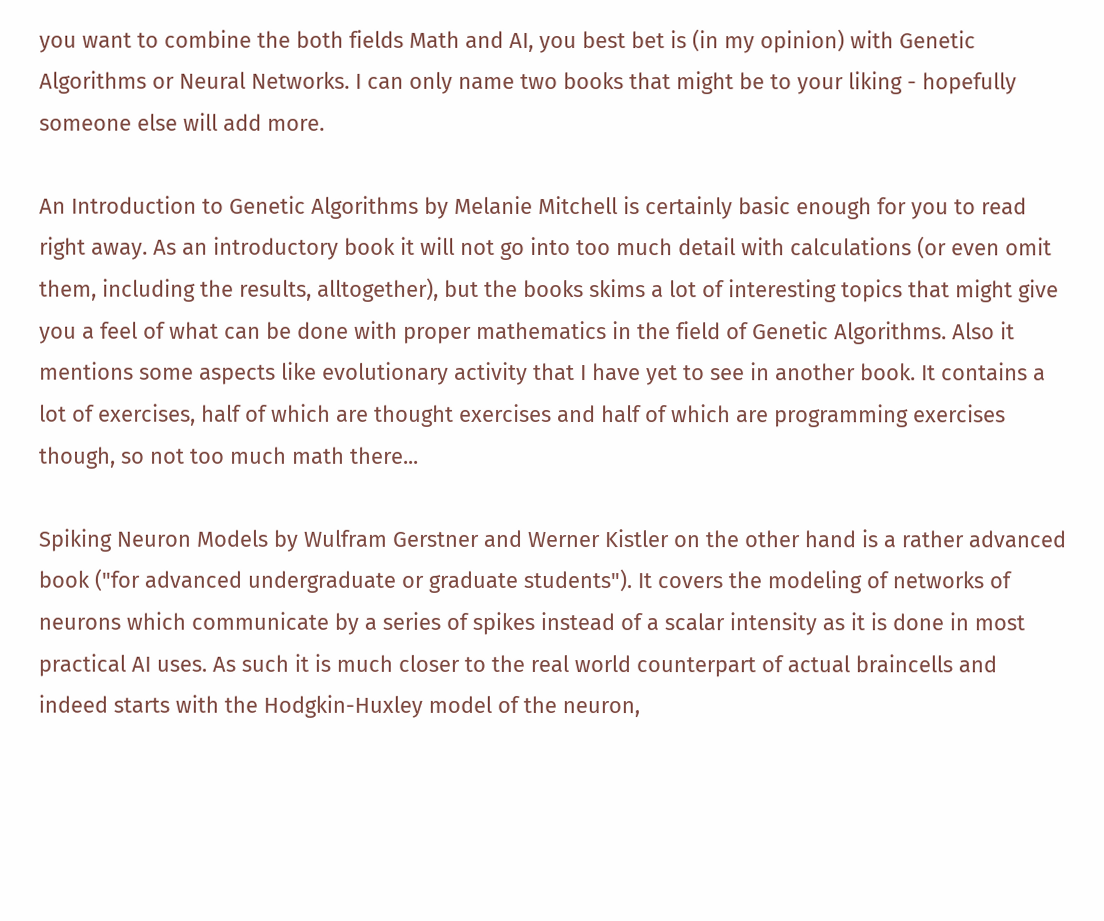you want to combine the both fields Math and AI, you best bet is (in my opinion) with Genetic Algorithms or Neural Networks. I can only name two books that might be to your liking - hopefully someone else will add more.

An Introduction to Genetic Algorithms by Melanie Mitchell is certainly basic enough for you to read right away. As an introductory book it will not go into too much detail with calculations (or even omit them, including the results, alltogether), but the books skims a lot of interesting topics that might give you a feel of what can be done with proper mathematics in the field of Genetic Algorithms. Also it mentions some aspects like evolutionary activity that I have yet to see in another book. It contains a lot of exercises, half of which are thought exercises and half of which are programming exercises though, so not too much math there...

Spiking Neuron Models by Wulfram Gerstner and Werner Kistler on the other hand is a rather advanced book ("for advanced undergraduate or graduate students"). It covers the modeling of networks of neurons which communicate by a series of spikes instead of a scalar intensity as it is done in most practical AI uses. As such it is much closer to the real world counterpart of actual braincells and indeed starts with the Hodgkin-Huxley model of the neuron,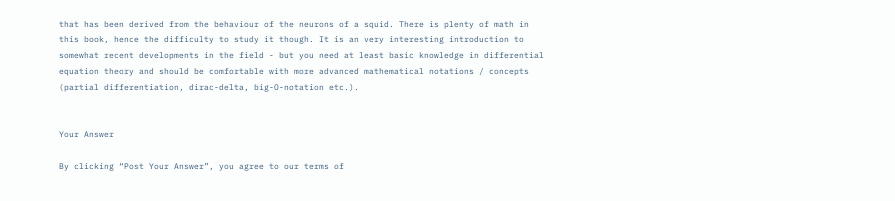that has been derived from the behaviour of the neurons of a squid. There is plenty of math in this book, hence the difficulty to study it though. It is an very interesting introduction to somewhat recent developments in the field - but you need at least basic knowledge in differential equation theory and should be comfortable with more advanced mathematical notations / concepts (partial differentiation, dirac-delta, big-O-notation etc.).


Your Answer

By clicking “Post Your Answer”, you agree to our terms of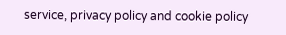service, privacy policy and cookie policy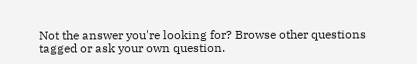Not the answer you're looking for? Browse other questions tagged or ask your own question.